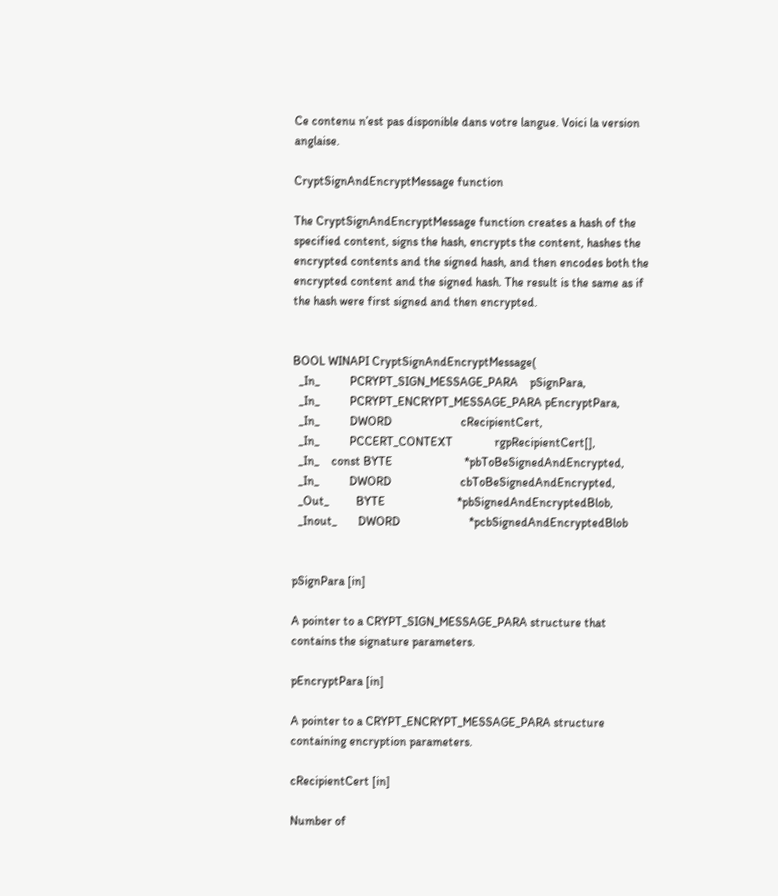Ce contenu n’est pas disponible dans votre langue. Voici la version anglaise.

CryptSignAndEncryptMessage function

The CryptSignAndEncryptMessage function creates a hash of the specified content, signs the hash, encrypts the content, hashes the encrypted contents and the signed hash, and then encodes both the encrypted content and the signed hash. The result is the same as if the hash were first signed and then encrypted.


BOOL WINAPI CryptSignAndEncryptMessage(
  _In_          PCRYPT_SIGN_MESSAGE_PARA    pSignPara,
  _In_          PCRYPT_ENCRYPT_MESSAGE_PARA pEncryptPara,
  _In_          DWORD                       cRecipientCert,
  _In_          PCCERT_CONTEXT              rgpRecipientCert[],
  _In_    const BYTE                        *pbToBeSignedAndEncrypted,
  _In_          DWORD                       cbToBeSignedAndEncrypted,
  _Out_         BYTE                        *pbSignedAndEncryptedBlob,
  _Inout_       DWORD                       *pcbSignedAndEncryptedBlob


pSignPara [in]

A pointer to a CRYPT_SIGN_MESSAGE_PARA structure that contains the signature parameters.

pEncryptPara [in]

A pointer to a CRYPT_ENCRYPT_MESSAGE_PARA structure containing encryption parameters.

cRecipientCert [in]

Number of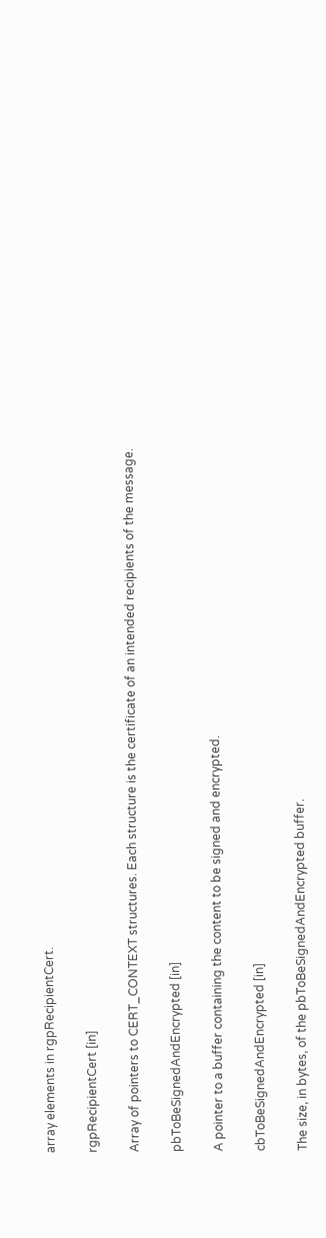array elements in rgpRecipientCert.

rgpRecipientCert [in]

Array of pointers to CERT_CONTEXT structures. Each structure is the certificate of an intended recipients of the message.

pbToBeSignedAndEncrypted [in]

A pointer to a buffer containing the content to be signed and encrypted.

cbToBeSignedAndEncrypted [in]

The size, in bytes, of the pbToBeSignedAndEncrypted buffer.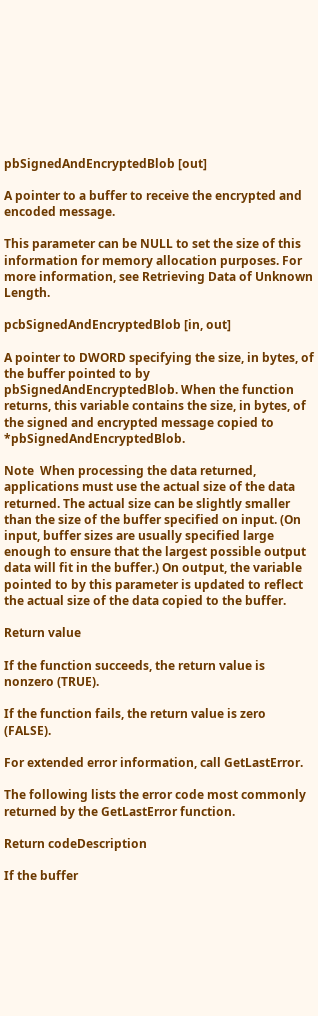pbSignedAndEncryptedBlob [out]

A pointer to a buffer to receive the encrypted and encoded message.

This parameter can be NULL to set the size of this information for memory allocation purposes. For more information, see Retrieving Data of Unknown Length.

pcbSignedAndEncryptedBlob [in, out]

A pointer to DWORD specifying the size, in bytes, of the buffer pointed to by pbSignedAndEncryptedBlob. When the function returns, this variable contains the size, in bytes, of the signed and encrypted message copied to *pbSignedAndEncryptedBlob.

Note  When processing the data returned, applications must use the actual size of the data returned. The actual size can be slightly smaller than the size of the buffer specified on input. (On input, buffer sizes are usually specified large enough to ensure that the largest possible output data will fit in the buffer.) On output, the variable pointed to by this parameter is updated to reflect the actual size of the data copied to the buffer.

Return value

If the function succeeds, the return value is nonzero (TRUE).

If the function fails, the return value is zero (FALSE).

For extended error information, call GetLastError.

The following lists the error code most commonly returned by the GetLastError function.

Return codeDescription

If the buffer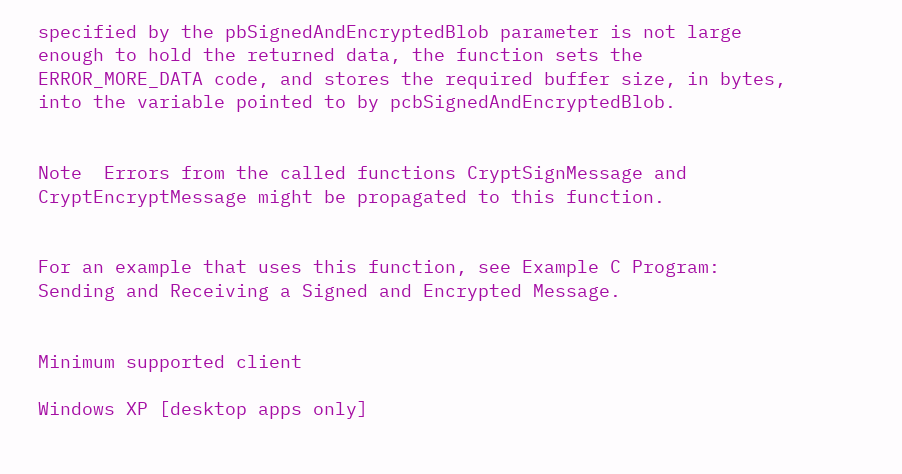specified by the pbSignedAndEncryptedBlob parameter is not large enough to hold the returned data, the function sets the ERROR_MORE_DATA code, and stores the required buffer size, in bytes, into the variable pointed to by pcbSignedAndEncryptedBlob.


Note  Errors from the called functions CryptSignMessage and CryptEncryptMessage might be propagated to this function.


For an example that uses this function, see Example C Program: Sending and Receiving a Signed and Encrypted Message.


Minimum supported client

Windows XP [desktop apps only]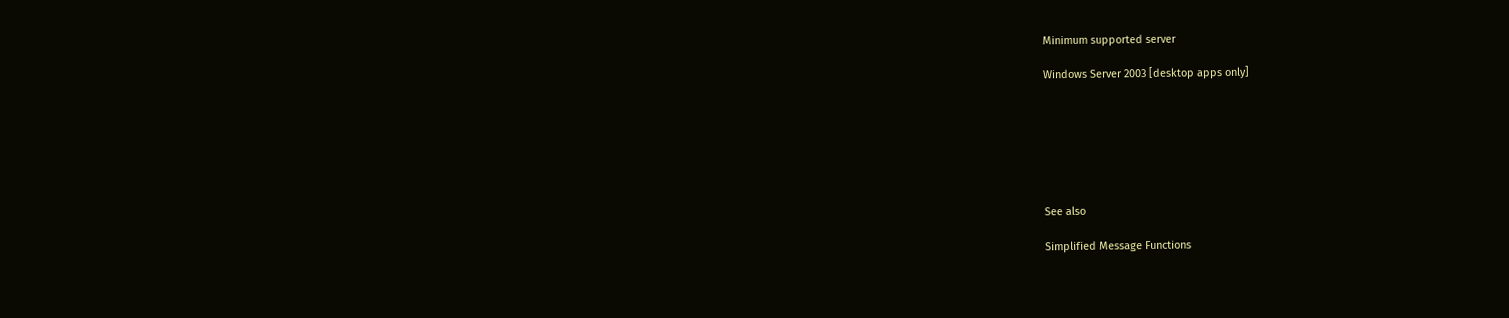Minimum supported server

Windows Server 2003 [desktop apps only]







See also

Simplified Message Functions